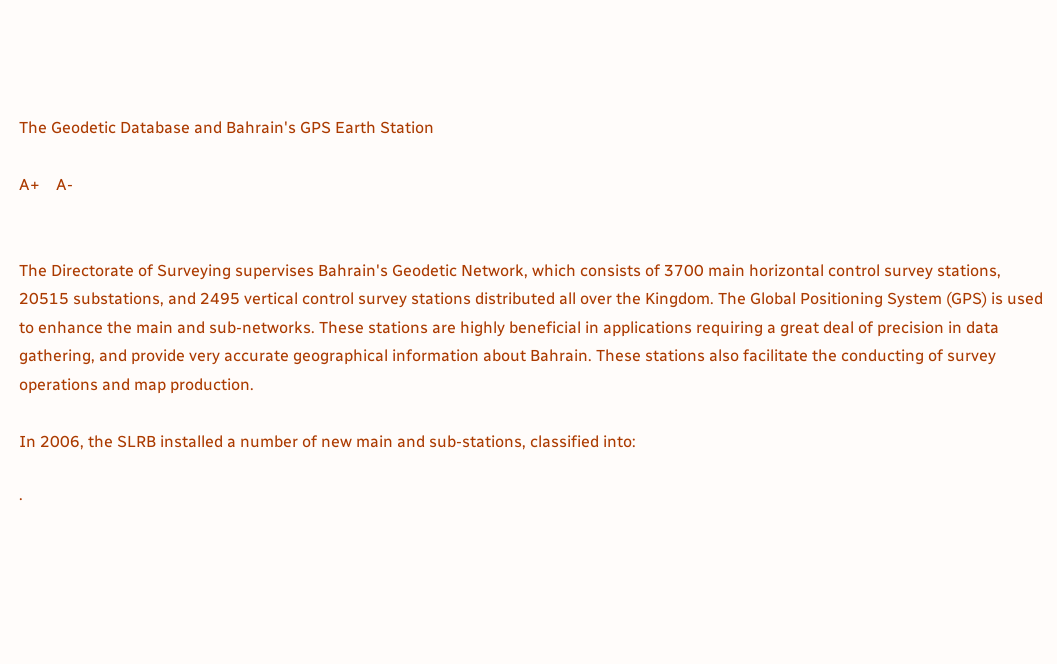The Geodetic Database and Bahrain's GPS Earth Station

A+    A-


The Directorate of Surveying supervises Bahrain's Geodetic Network, which consists of 3700 main horizontal control survey stations, 20515 substations, and 2495 vertical control survey stations distributed all over the Kingdom. The Global Positioning System (GPS) is used to enhance the main and sub-networks. These stations are highly beneficial in applications requiring a great deal of precision in data gathering, and provide very accurate geographical information about Bahrain. These stations also facilitate the conducting of survey operations and map production.

In 2006, the SLRB installed a number of new main and sub-stations, classified into:

·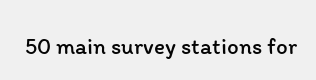50 main survey stations for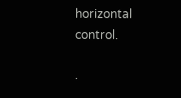horizontal control.

·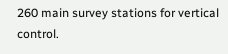260 main survey stations for vertical control.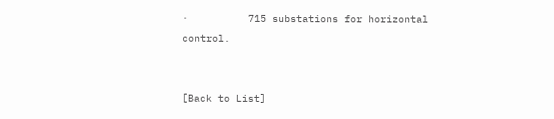·          715 substations for horizontal control.


[Back to List]